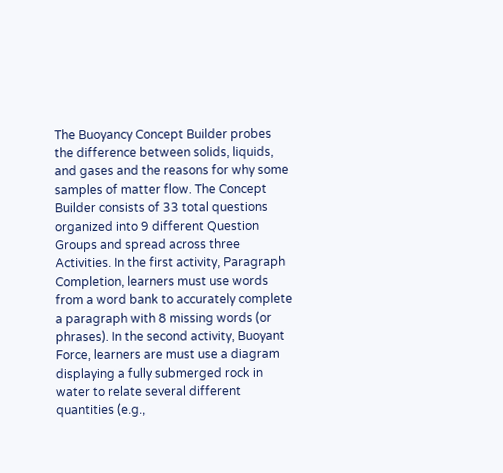The Buoyancy Concept Builder probes the difference between solids, liquids, and gases and the reasons for why some samples of matter flow. The Concept Builder consists of 33 total questions organized into 9 different Question Groups and spread across three Activities. In the first activity, Paragraph Completion, learners must use words from a word bank to accurately complete a paragraph with 8 missing words (or phrases). In the second activity, Buoyant Force, learners are must use a diagram displaying a fully submerged rock in water to relate several different quantities (e.g.,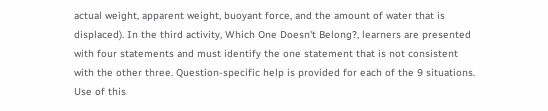actual weight, apparent weight, buoyant force, and the amount of water that is displaced). In the third activity, Which One Doesn't Belong?, learners are presented with four statements and must identify the one statement that is not consistent with the other three. Question-specific help is provided for each of the 9 situations. Use of this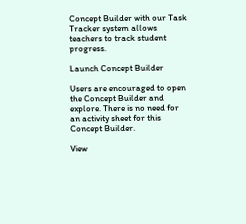Concept Builder with our Task Tracker system allows teachers to track student progress.

Launch Concept Builder

Users are encouraged to open the Concept Builder and explore. There is no need for an activity sheet for this Concept Builder.

View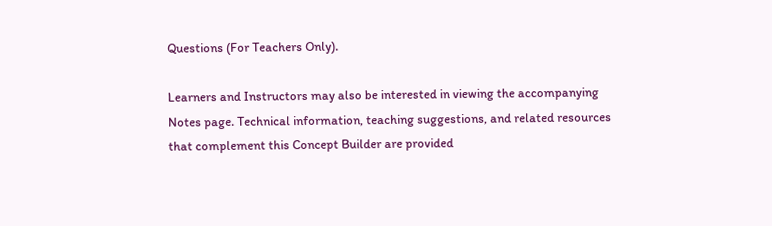Questions (For Teachers Only).

Learners and Instructors may also be interested in viewing the accompanying Notes page. Technical information, teaching suggestions, and related resources that complement this Concept Builder are provided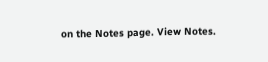on the Notes page. View Notes.